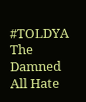#TOLDYA The Damned All Hate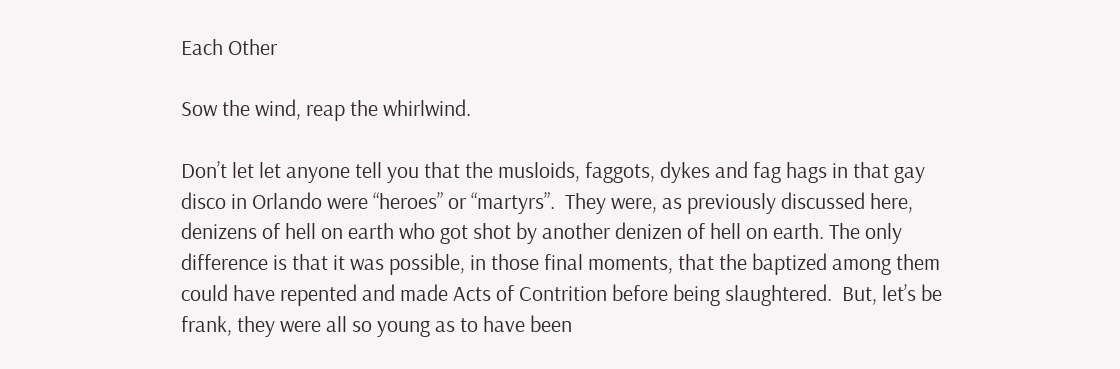Each Other

Sow the wind, reap the whirlwind.

Don’t let let anyone tell you that the musloids, faggots, dykes and fag hags in that gay disco in Orlando were “heroes” or “martyrs”.  They were, as previously discussed here, denizens of hell on earth who got shot by another denizen of hell on earth. The only difference is that it was possible, in those final moments, that the baptized among them could have repented and made Acts of Contrition before being slaughtered.  But, let’s be frank, they were all so young as to have been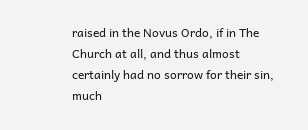raised in the Novus Ordo, if in The Church at all, and thus almost certainly had no sorrow for their sin, much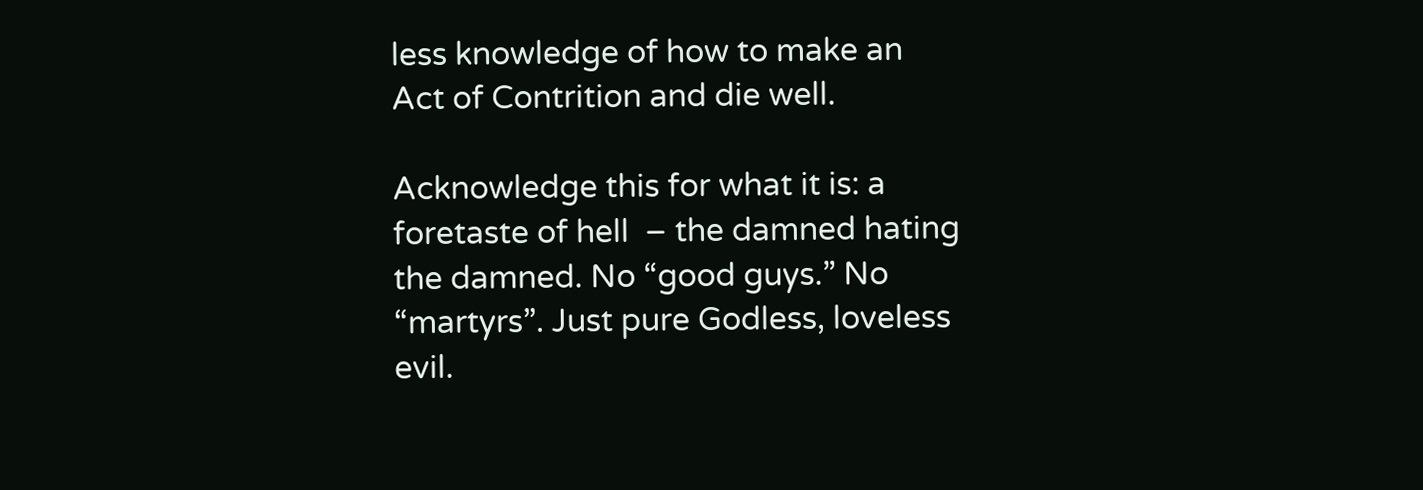less knowledge of how to make an Act of Contrition and die well.

Acknowledge this for what it is: a foretaste of hell  – the damned hating the damned. No “good guys.” No “martyrs”. Just pure Godless, loveless evil.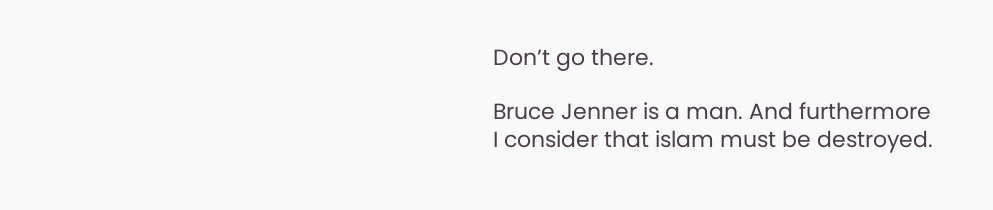Don’t go there.

Bruce Jenner is a man. And furthermore I consider that islam must be destroyed.